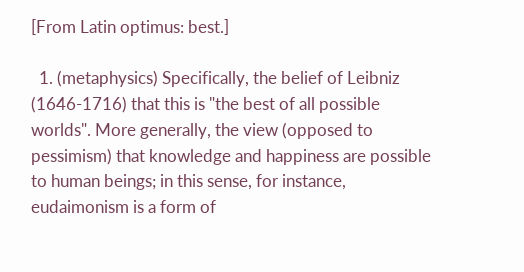[From Latin optimus: best.]

  1. (metaphysics) Specifically, the belief of Leibniz (1646-1716) that this is "the best of all possible worlds". More generally, the view (opposed to pessimism) that knowledge and happiness are possible to human beings; in this sense, for instance, eudaimonism is a form of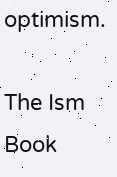optimism.

The Ism Book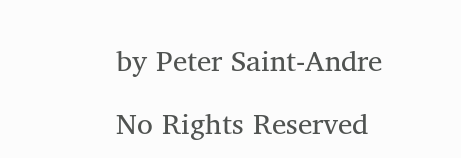by Peter Saint-Andre

No Rights Reserved